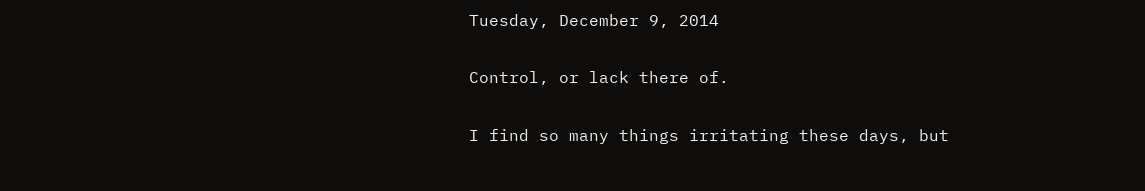Tuesday, December 9, 2014

Control, or lack there of.

I find so many things irritating these days, but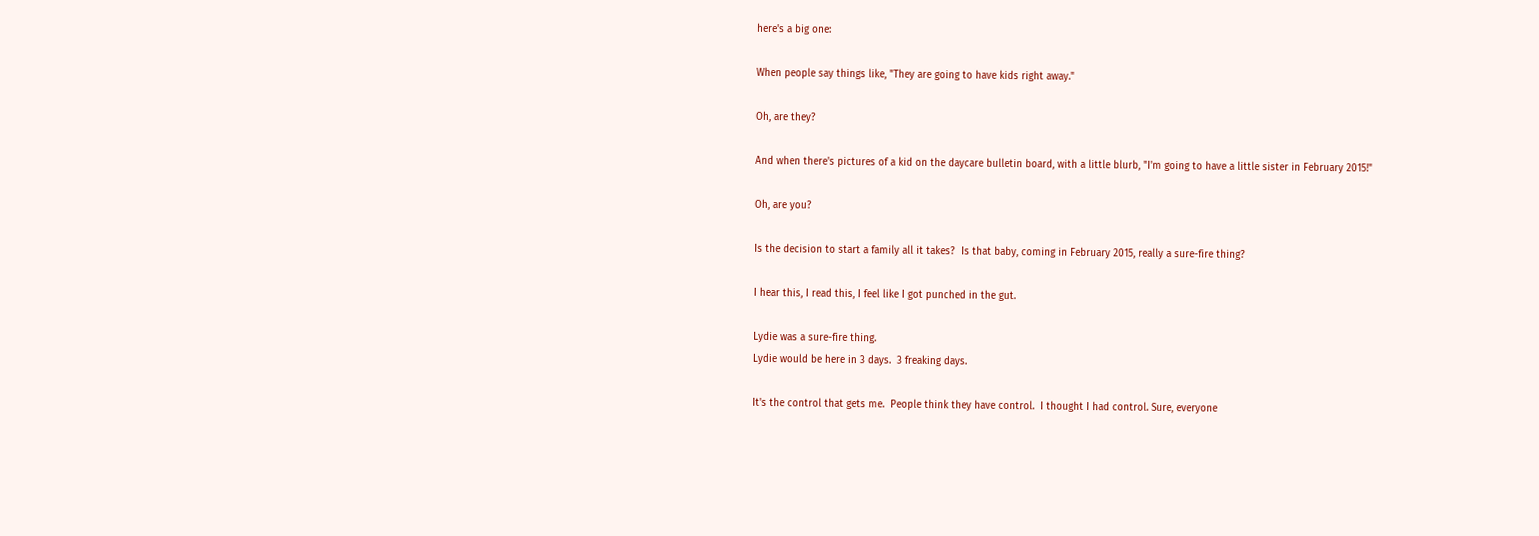here's a big one:

When people say things like, "They are going to have kids right away."

Oh, are they?

And when there's pictures of a kid on the daycare bulletin board, with a little blurb, "I'm going to have a little sister in February 2015!"

Oh, are you?

Is the decision to start a family all it takes?  Is that baby, coming in February 2015, really a sure-fire thing?

I hear this, I read this, I feel like I got punched in the gut.

Lydie was a sure-fire thing.
Lydie would be here in 3 days.  3 freaking days.

It's the control that gets me.  People think they have control.  I thought I had control. Sure, everyone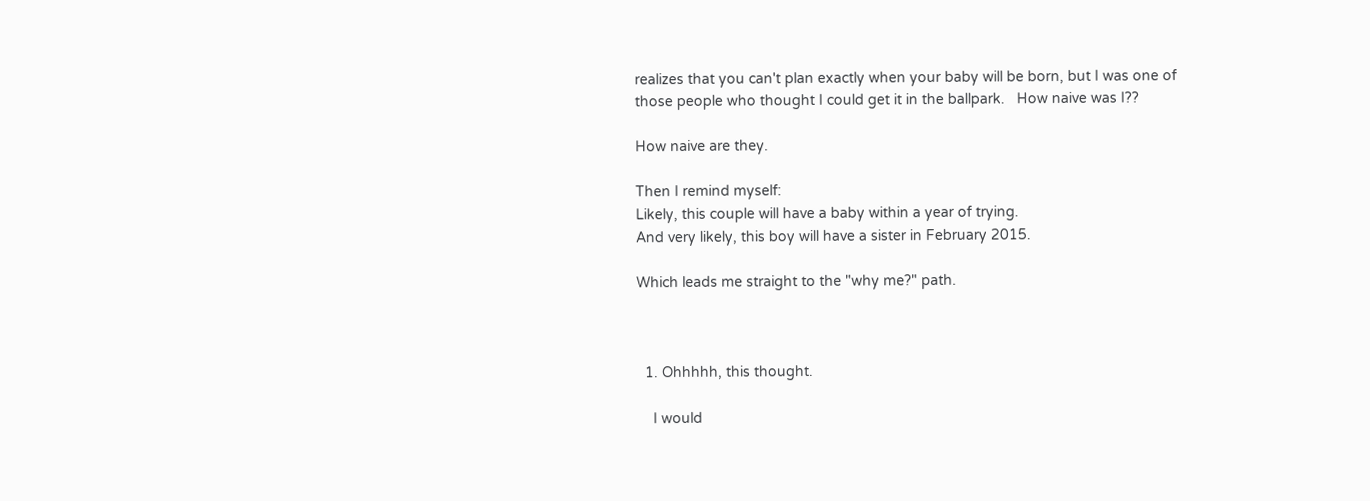realizes that you can't plan exactly when your baby will be born, but I was one of those people who thought I could get it in the ballpark.   How naive was I??

How naive are they.

Then I remind myself:
Likely, this couple will have a baby within a year of trying.
And very likely, this boy will have a sister in February 2015.

Which leads me straight to the "why me?" path.



  1. Ohhhhh, this thought.

    I would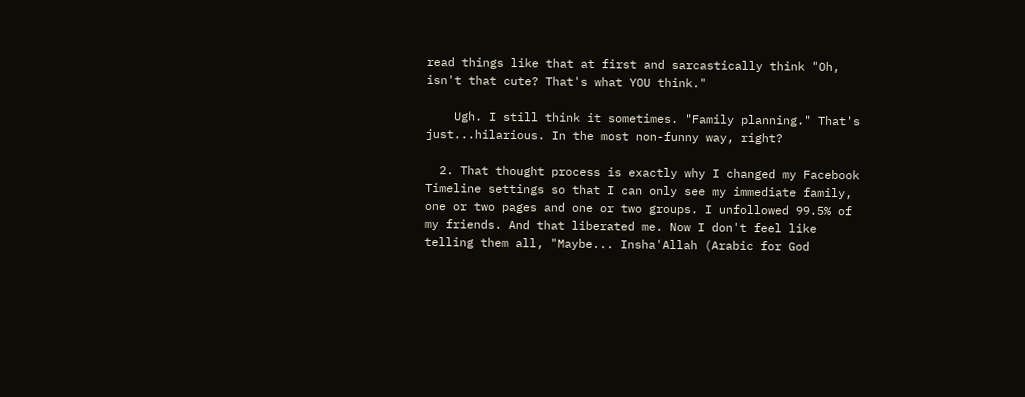read things like that at first and sarcastically think "Oh, isn't that cute? That's what YOU think."

    Ugh. I still think it sometimes. "Family planning." That's just...hilarious. In the most non-funny way, right?

  2. That thought process is exactly why I changed my Facebook Timeline settings so that I can only see my immediate family, one or two pages and one or two groups. I unfollowed 99.5% of my friends. And that liberated me. Now I don't feel like telling them all, "Maybe... Insha'Allah (Arabic for God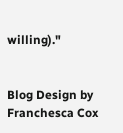willing)."


Blog Design by Franchesca Cox